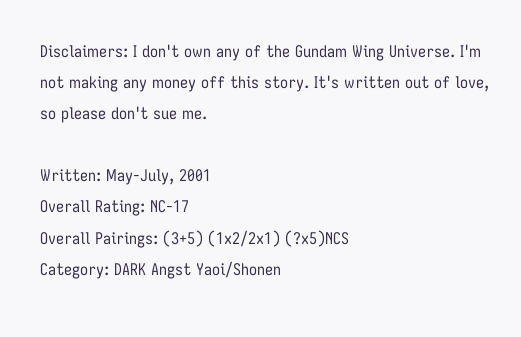Disclaimers: I don't own any of the Gundam Wing Universe. I'm not making any money off this story. It's written out of love, so please don't sue me.

Written: May-July, 2001
Overall Rating: NC-17
Overall Pairings: (3+5) (1x2/2x1) (?x5)NCS
Category: DARK Angst Yaoi/Shonen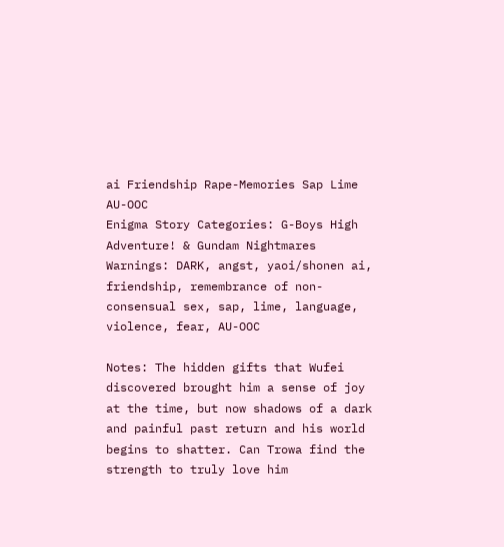ai Friendship Rape-Memories Sap Lime AU-OOC
Enigma Story Categories: G-Boys High Adventure! & Gundam Nightmares
Warnings: DARK, angst, yaoi/shonen ai, friendship, remembrance of non-consensual sex, sap, lime, language, violence, fear, AU-OOC

Notes: The hidden gifts that Wufei discovered brought him a sense of joy at the time, but now shadows of a dark and painful past return and his world begins to shatter. Can Trowa find the strength to truly love him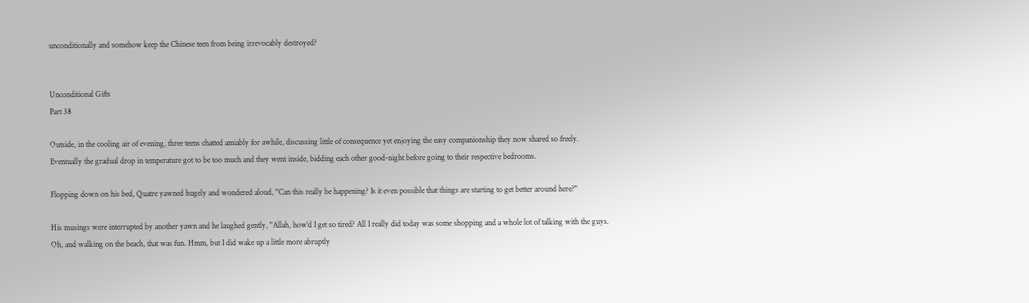unconditionally and somehow keep the Chinese teen from being irrevocably destroyed?


Unconditional Gifts
Part 38

Outside, in the cooling air of evening, three teens chatted amiably for awhile, discussing little of consequence yet enjoying the easy companionship they now shared so freely. Eventually the gradual drop in temperature got to be too much and they went inside, bidding each other good-night before going to their respective bedrooms.

Flopping down on his bed, Quatre yawned hugely and wondered aloud, "Can this really be happening? Is it even possible that things are starting to get better around here?"

His musings were interrupted by another yawn and he laughed gently, "Allah, how'd I get so tired? All I really did today was some shopping and a whole lot of talking with the guys. Oh, and walking on the beach, that was fun. Hmm, but I did wake up a little more abruptly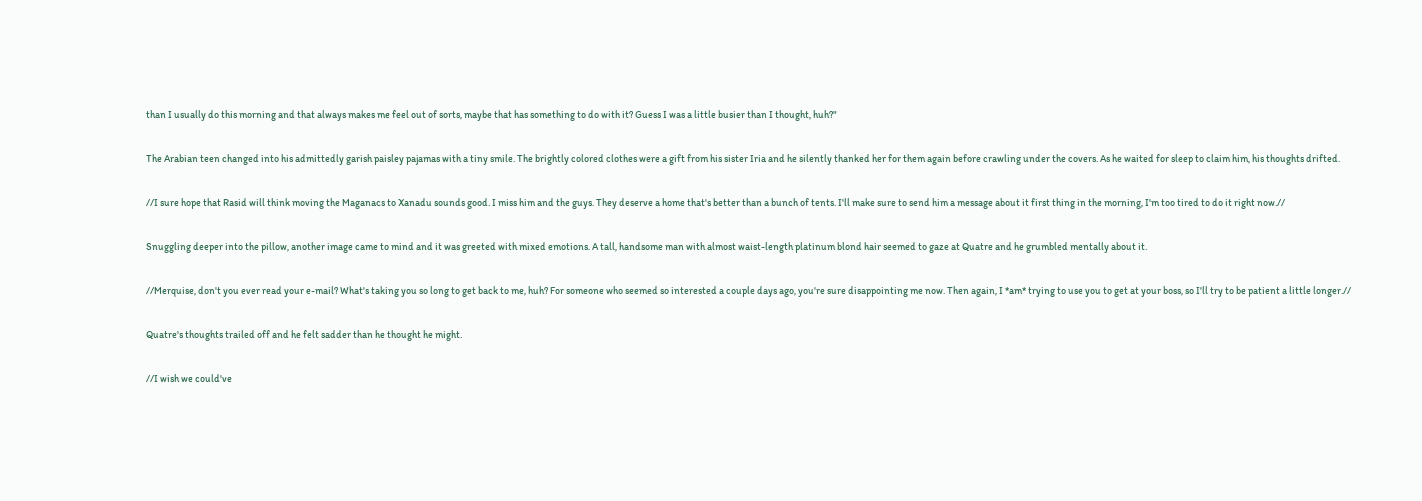than I usually do this morning and that always makes me feel out of sorts, maybe that has something to do with it? Guess I was a little busier than I thought, huh?"

The Arabian teen changed into his admittedly garish paisley pajamas with a tiny smile. The brightly colored clothes were a gift from his sister Iria and he silently thanked her for them again before crawling under the covers. As he waited for sleep to claim him, his thoughts drifted.

//I sure hope that Rasid will think moving the Maganacs to Xanadu sounds good. I miss him and the guys. They deserve a home that's better than a bunch of tents. I'll make sure to send him a message about it first thing in the morning, I'm too tired to do it right now.//

Snuggling deeper into the pillow, another image came to mind and it was greeted with mixed emotions. A tall, handsome man with almost waist-length platinum blond hair seemed to gaze at Quatre and he grumbled mentally about it.

//Merquise, don't you ever read your e-mail? What's taking you so long to get back to me, huh? For someone who seemed so interested a couple days ago, you're sure disappointing me now. Then again, I *am* trying to use you to get at your boss, so I'll try to be patient a little longer.//

Quatre's thoughts trailed off and he felt sadder than he thought he might.

//I wish we could've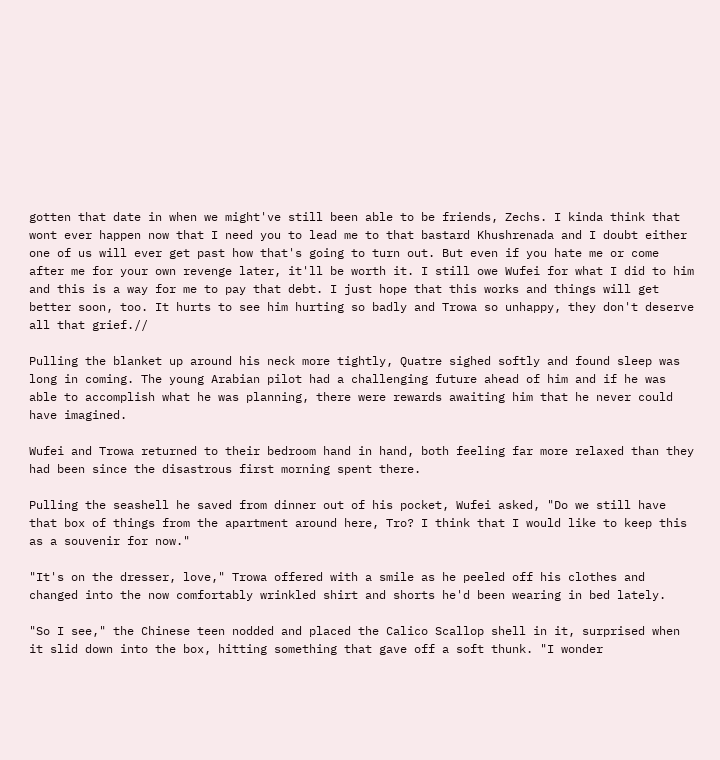gotten that date in when we might've still been able to be friends, Zechs. I kinda think that wont ever happen now that I need you to lead me to that bastard Khushrenada and I doubt either one of us will ever get past how that's going to turn out. But even if you hate me or come after me for your own revenge later, it'll be worth it. I still owe Wufei for what I did to him and this is a way for me to pay that debt. I just hope that this works and things will get better soon, too. It hurts to see him hurting so badly and Trowa so unhappy, they don't deserve all that grief.//

Pulling the blanket up around his neck more tightly, Quatre sighed softly and found sleep was long in coming. The young Arabian pilot had a challenging future ahead of him and if he was able to accomplish what he was planning, there were rewards awaiting him that he never could have imagined.

Wufei and Trowa returned to their bedroom hand in hand, both feeling far more relaxed than they had been since the disastrous first morning spent there.

Pulling the seashell he saved from dinner out of his pocket, Wufei asked, "Do we still have that box of things from the apartment around here, Tro? I think that I would like to keep this as a souvenir for now."

"It's on the dresser, love," Trowa offered with a smile as he peeled off his clothes and changed into the now comfortably wrinkled shirt and shorts he'd been wearing in bed lately.

"So I see," the Chinese teen nodded and placed the Calico Scallop shell in it, surprised when it slid down into the box, hitting something that gave off a soft thunk. "I wonder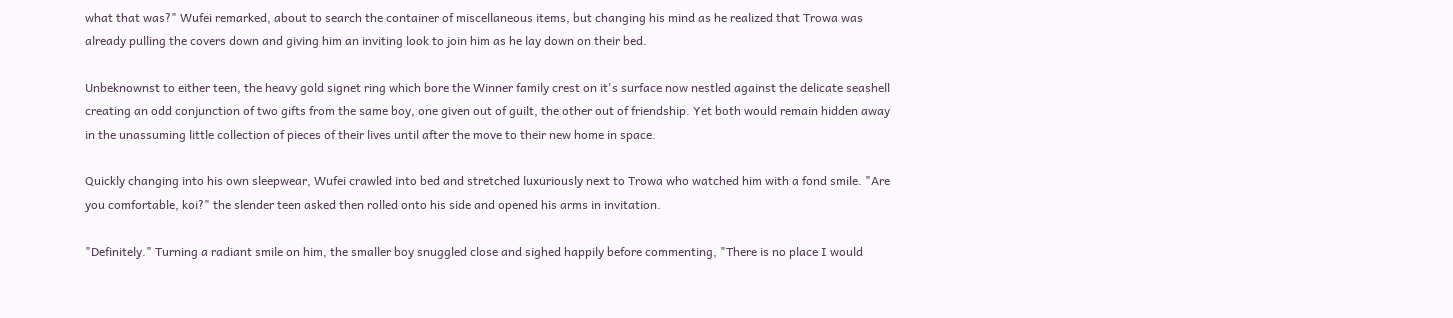what that was?" Wufei remarked, about to search the container of miscellaneous items, but changing his mind as he realized that Trowa was already pulling the covers down and giving him an inviting look to join him as he lay down on their bed.

Unbeknownst to either teen, the heavy gold signet ring which bore the Winner family crest on it's surface now nestled against the delicate seashell creating an odd conjunction of two gifts from the same boy, one given out of guilt, the other out of friendship. Yet both would remain hidden away in the unassuming little collection of pieces of their lives until after the move to their new home in space.

Quickly changing into his own sleepwear, Wufei crawled into bed and stretched luxuriously next to Trowa who watched him with a fond smile. "Are you comfortable, koi?" the slender teen asked then rolled onto his side and opened his arms in invitation.

"Definitely." Turning a radiant smile on him, the smaller boy snuggled close and sighed happily before commenting, "There is no place I would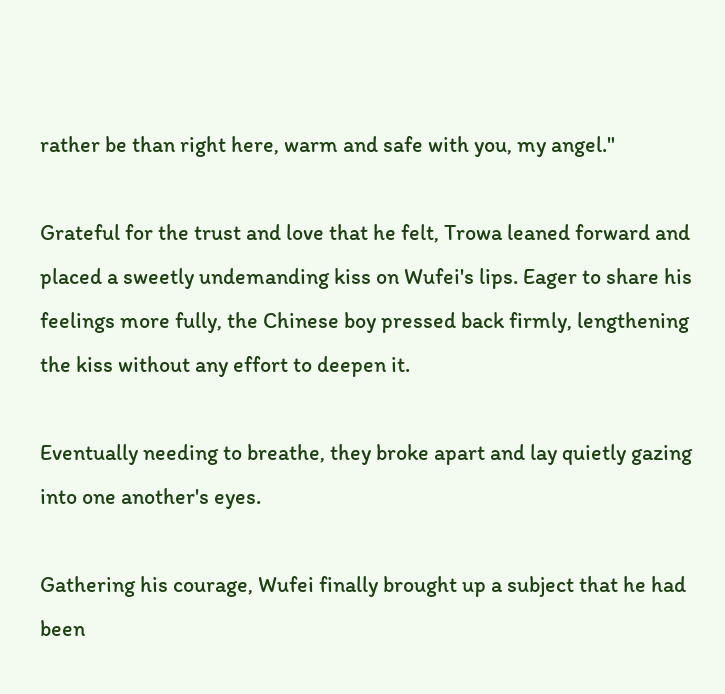rather be than right here, warm and safe with you, my angel."

Grateful for the trust and love that he felt, Trowa leaned forward and placed a sweetly undemanding kiss on Wufei's lips. Eager to share his feelings more fully, the Chinese boy pressed back firmly, lengthening the kiss without any effort to deepen it.

Eventually needing to breathe, they broke apart and lay quietly gazing into one another's eyes.

Gathering his courage, Wufei finally brought up a subject that he had been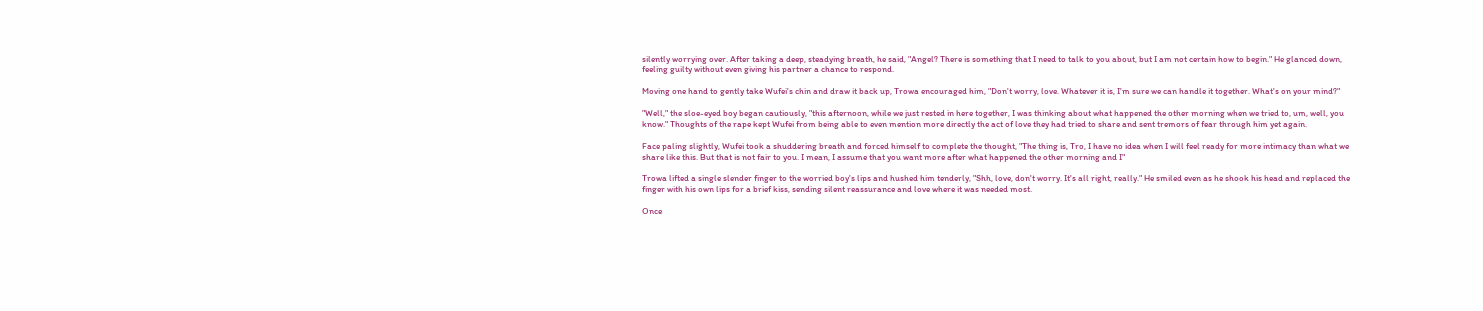silently worrying over. After taking a deep, steadying breath, he said, "Angel? There is something that I need to talk to you about, but I am not certain how to begin." He glanced down, feeling guilty without even giving his partner a chance to respond.

Moving one hand to gently take Wufei's chin and draw it back up, Trowa encouraged him, "Don't worry, love. Whatever it is, I'm sure we can handle it together. What's on your mind?"

"Well," the sloe-eyed boy began cautiously, "this afternoon, while we just rested in here together, I was thinking about what happened the other morning when we tried to, um, well, you know." Thoughts of the rape kept Wufei from being able to even mention more directly the act of love they had tried to share and sent tremors of fear through him yet again.

Face paling slightly, Wufei took a shuddering breath and forced himself to complete the thought, "The thing is, Tro, I have no idea when I will feel ready for more intimacy than what we share like this. But that is not fair to you. I mean, I assume that you want more after what happened the other morning and I"

Trowa lifted a single slender finger to the worried boy's lips and hushed him tenderly, "Shh, love, don't worry. It's all right, really." He smiled even as he shook his head and replaced the finger with his own lips for a brief kiss, sending silent reassurance and love where it was needed most.

Once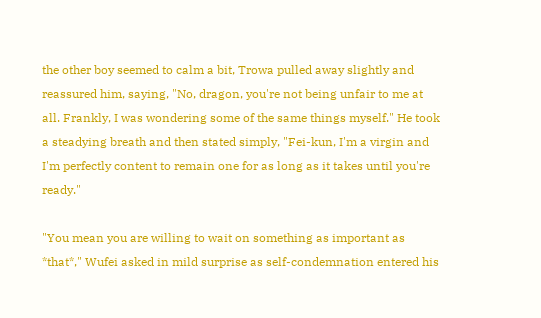the other boy seemed to calm a bit, Trowa pulled away slightly and reassured him, saying, "No, dragon, you're not being unfair to me at all. Frankly, I was wondering some of the same things myself." He took a steadying breath and then stated simply, "Fei-kun, I'm a virgin and I'm perfectly content to remain one for as long as it takes until you're ready."

"You mean you are willing to wait on something as important as *that*," Wufei asked in mild surprise as self-condemnation entered his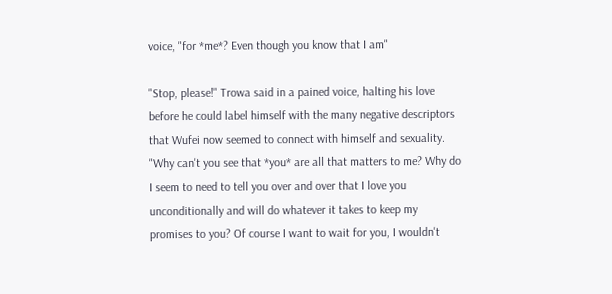voice, "for *me*? Even though you know that I am"

"Stop, please!" Trowa said in a pained voice, halting his love before he could label himself with the many negative descriptors that Wufei now seemed to connect with himself and sexuality. "Why can't you see that *you* are all that matters to me? Why do I seem to need to tell you over and over that I love you unconditionally and will do whatever it takes to keep my promises to you? Of course I want to wait for you, I wouldn't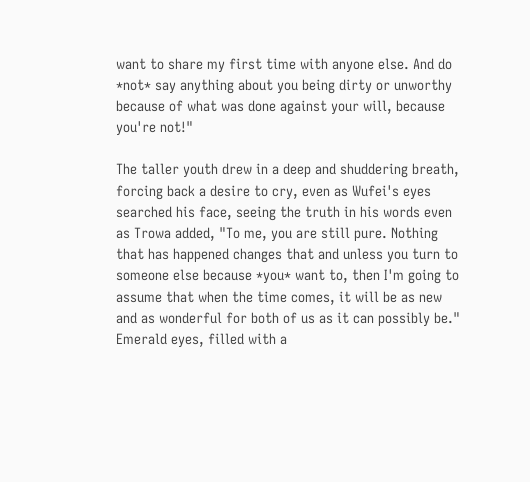want to share my first time with anyone else. And do *not* say anything about you being dirty or unworthy because of what was done against your will, because you're not!"

The taller youth drew in a deep and shuddering breath, forcing back a desire to cry, even as Wufei's eyes searched his face, seeing the truth in his words even as Trowa added, "To me, you are still pure. Nothing that has happened changes that and unless you turn to someone else because *you* want to, then I'm going to assume that when the time comes, it will be as new and as wonderful for both of us as it can possibly be." Emerald eyes, filled with a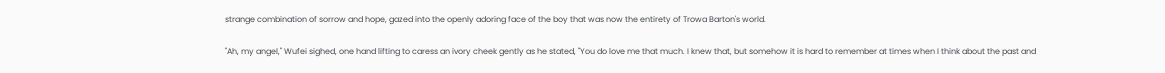strange combination of sorrow and hope, gazed into the openly adoring face of the boy that was now the entirety of Trowa Barton's world.

"Ah, my angel," Wufei sighed, one hand lifting to caress an ivory cheek gently as he stated, "You do love me that much. I knew that, but somehow it is hard to remember at times when I think about the past and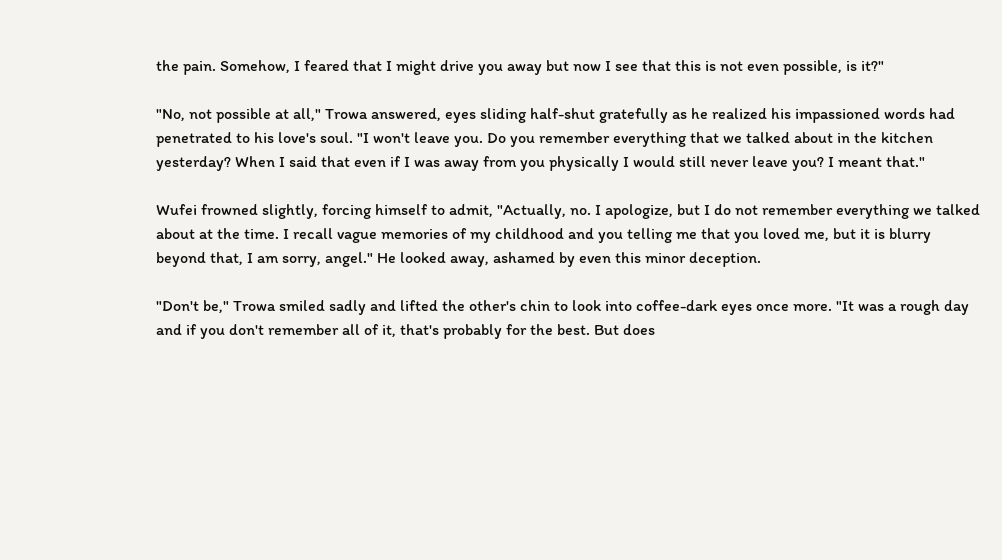the pain. Somehow, I feared that I might drive you away but now I see that this is not even possible, is it?"

"No, not possible at all," Trowa answered, eyes sliding half-shut gratefully as he realized his impassioned words had penetrated to his love's soul. "I won't leave you. Do you remember everything that we talked about in the kitchen yesterday? When I said that even if I was away from you physically I would still never leave you? I meant that."

Wufei frowned slightly, forcing himself to admit, "Actually, no. I apologize, but I do not remember everything we talked about at the time. I recall vague memories of my childhood and you telling me that you loved me, but it is blurry beyond that, I am sorry, angel." He looked away, ashamed by even this minor deception.

"Don't be," Trowa smiled sadly and lifted the other's chin to look into coffee-dark eyes once more. "It was a rough day and if you don't remember all of it, that's probably for the best. But does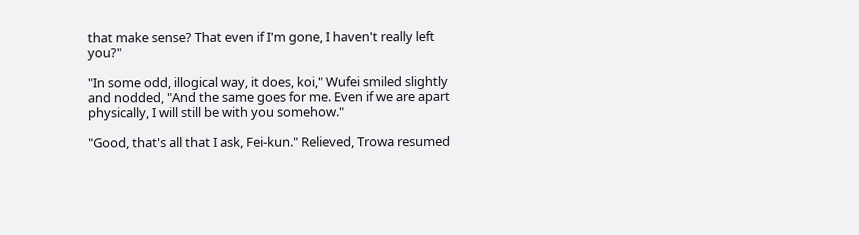that make sense? That even if I'm gone, I haven't really left you?"

"In some odd, illogical way, it does, koi," Wufei smiled slightly and nodded, "And the same goes for me. Even if we are apart physically, I will still be with you somehow."

"Good, that's all that I ask, Fei-kun." Relieved, Trowa resumed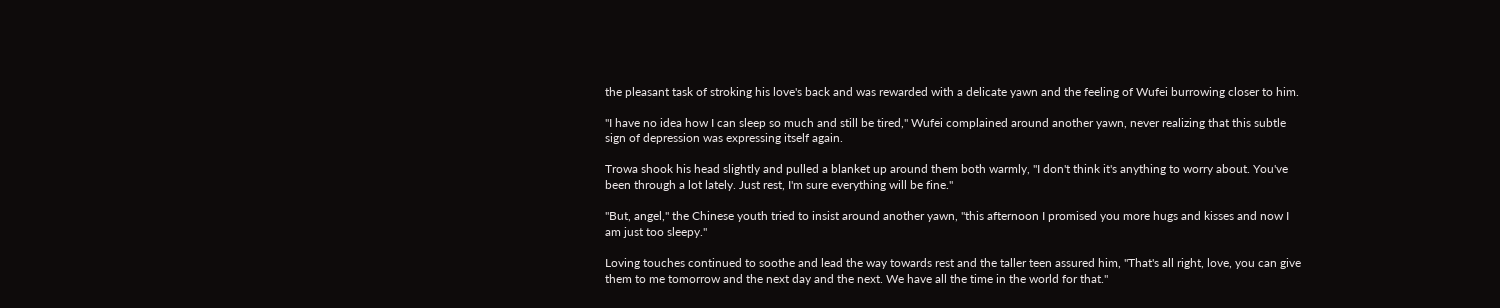the pleasant task of stroking his love's back and was rewarded with a delicate yawn and the feeling of Wufei burrowing closer to him.

"I have no idea how I can sleep so much and still be tired," Wufei complained around another yawn, never realizing that this subtle sign of depression was expressing itself again.

Trowa shook his head slightly and pulled a blanket up around them both warmly, "I don't think it's anything to worry about. You've been through a lot lately. Just rest, I'm sure everything will be fine."

"But, angel," the Chinese youth tried to insist around another yawn, "this afternoon I promised you more hugs and kisses and now I am just too sleepy."

Loving touches continued to soothe and lead the way towards rest and the taller teen assured him, "That's all right, love, you can give them to me tomorrow and the next day and the next. We have all the time in the world for that."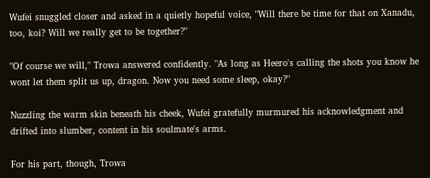Wufei snuggled closer and asked in a quietly hopeful voice, "Will there be time for that on Xanadu, too, koi? Will we really get to be together?"

"Of course we will," Trowa answered confidently. "As long as Heero's calling the shots you know he wont let them split us up, dragon. Now you need some sleep, okay?"

Nuzzling the warm skin beneath his cheek, Wufei gratefully murmured his acknowledgment and drifted into slumber, content in his soulmate's arms.

For his part, though, Trowa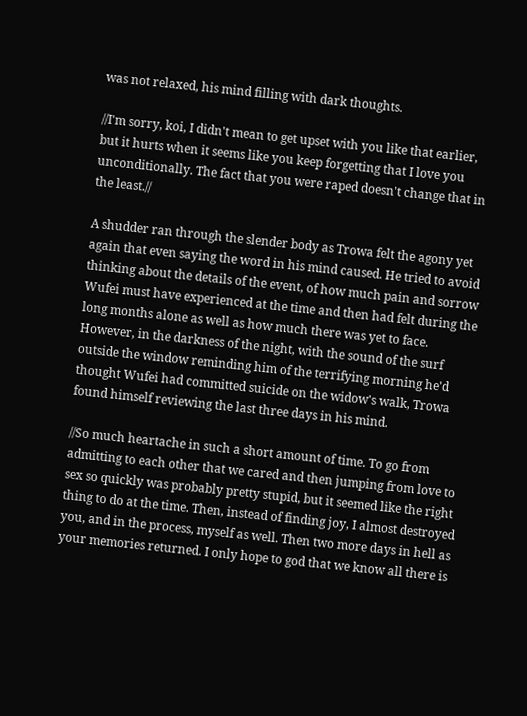was not relaxed, his mind filling with dark thoughts.

//I'm sorry, koi, I didn't mean to get upset with you like that earlier, but it hurts when it seems like you keep forgetting that I love you unconditionally. The fact that you were raped doesn't change that in the least.//

A shudder ran through the slender body as Trowa felt the agony yet again that even saying the word in his mind caused. He tried to avoid thinking about the details of the event, of how much pain and sorrow Wufei must have experienced at the time and then had felt during the long months alone as well as how much there was yet to face. However, in the darkness of the night, with the sound of the surf outside the window reminding him of the terrifying morning he'd thought Wufei had committed suicide on the widow's walk, Trowa found himself reviewing the last three days in his mind.

//So much heartache in such a short amount of time. To go from admitting to each other that we cared and then jumping from love to sex so quickly was probably pretty stupid, but it seemed like the right thing to do at the time. Then, instead of finding joy, I almost destroyed you, and in the process, myself as well. Then two more days in hell as your memories returned. I only hope to god that we know all there is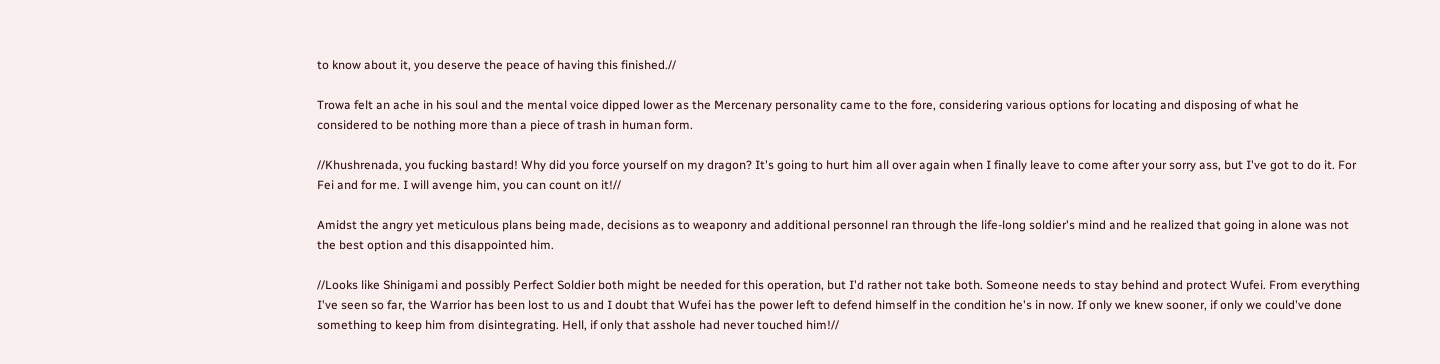to know about it, you deserve the peace of having this finished.//

Trowa felt an ache in his soul and the mental voice dipped lower as the Mercenary personality came to the fore, considering various options for locating and disposing of what he considered to be nothing more than a piece of trash in human form.

//Khushrenada, you fucking bastard! Why did you force yourself on my dragon? It's going to hurt him all over again when I finally leave to come after your sorry ass, but I've got to do it. For Fei and for me. I will avenge him, you can count on it!//

Amidst the angry yet meticulous plans being made, decisions as to weaponry and additional personnel ran through the life-long soldier's mind and he realized that going in alone was not the best option and this disappointed him.

//Looks like Shinigami and possibly Perfect Soldier both might be needed for this operation, but I'd rather not take both. Someone needs to stay behind and protect Wufei. From everything I've seen so far, the Warrior has been lost to us and I doubt that Wufei has the power left to defend himself in the condition he's in now. If only we knew sooner, if only we could've done something to keep him from disintegrating. Hell, if only that asshole had never touched him!//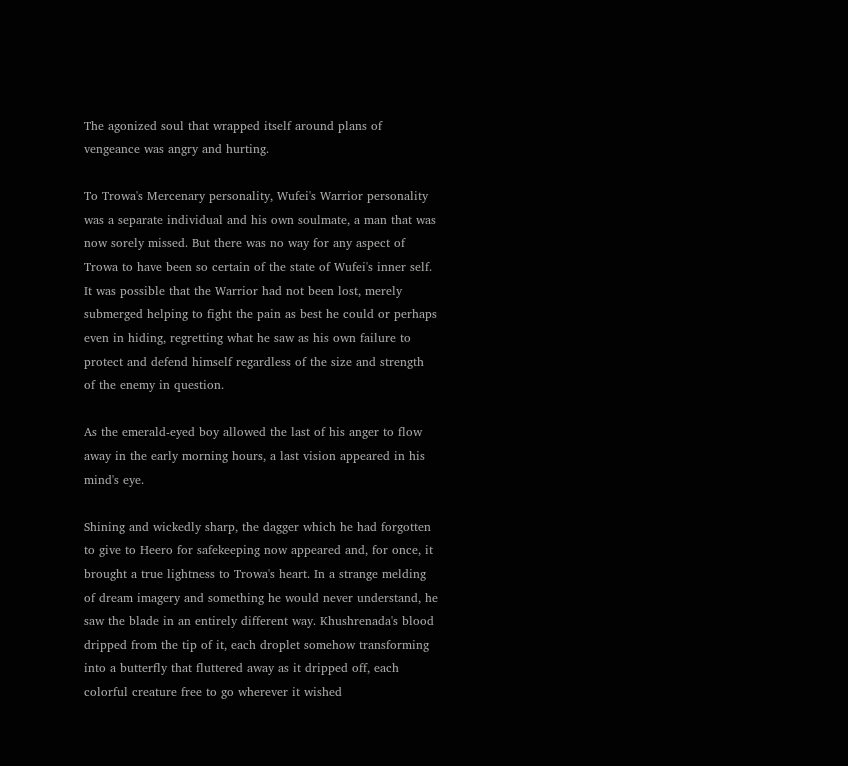The agonized soul that wrapped itself around plans of vengeance was angry and hurting.

To Trowa's Mercenary personality, Wufei's Warrior personality was a separate individual and his own soulmate, a man that was now sorely missed. But there was no way for any aspect of Trowa to have been so certain of the state of Wufei's inner self. It was possible that the Warrior had not been lost, merely submerged helping to fight the pain as best he could or perhaps even in hiding, regretting what he saw as his own failure to protect and defend himself regardless of the size and strength of the enemy in question.

As the emerald-eyed boy allowed the last of his anger to flow away in the early morning hours, a last vision appeared in his mind's eye.

Shining and wickedly sharp, the dagger which he had forgotten to give to Heero for safekeeping now appeared and, for once, it brought a true lightness to Trowa's heart. In a strange melding of dream imagery and something he would never understand, he saw the blade in an entirely different way. Khushrenada's blood dripped from the tip of it, each droplet somehow transforming into a butterfly that fluttered away as it dripped off, each colorful creature free to go wherever it wished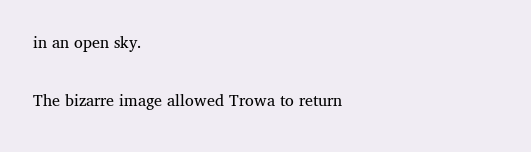in an open sky.

The bizarre image allowed Trowa to return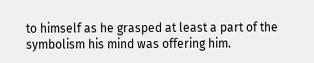to himself as he grasped at least a part of the symbolism his mind was offering him.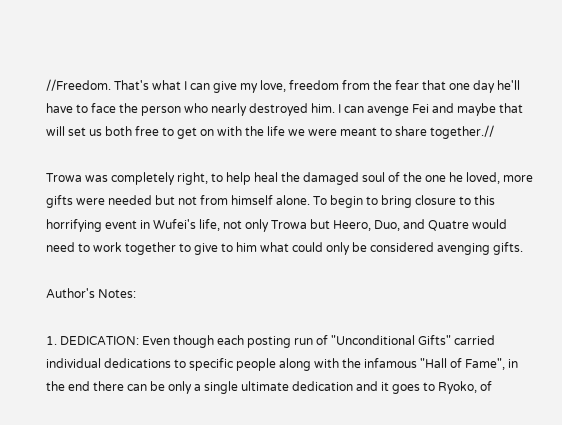//Freedom. That's what I can give my love, freedom from the fear that one day he'll have to face the person who nearly destroyed him. I can avenge Fei and maybe that will set us both free to get on with the life we were meant to share together.//

Trowa was completely right, to help heal the damaged soul of the one he loved, more gifts were needed but not from himself alone. To begin to bring closure to this horrifying event in Wufei's life, not only Trowa but Heero, Duo, and Quatre would need to work together to give to him what could only be considered avenging gifts.

Author's Notes:

1. DEDICATION: Even though each posting run of "Unconditional Gifts" carried individual dedications to specific people along with the infamous "Hall of Fame", in the end there can be only a single ultimate dedication and it goes to Ryoko, of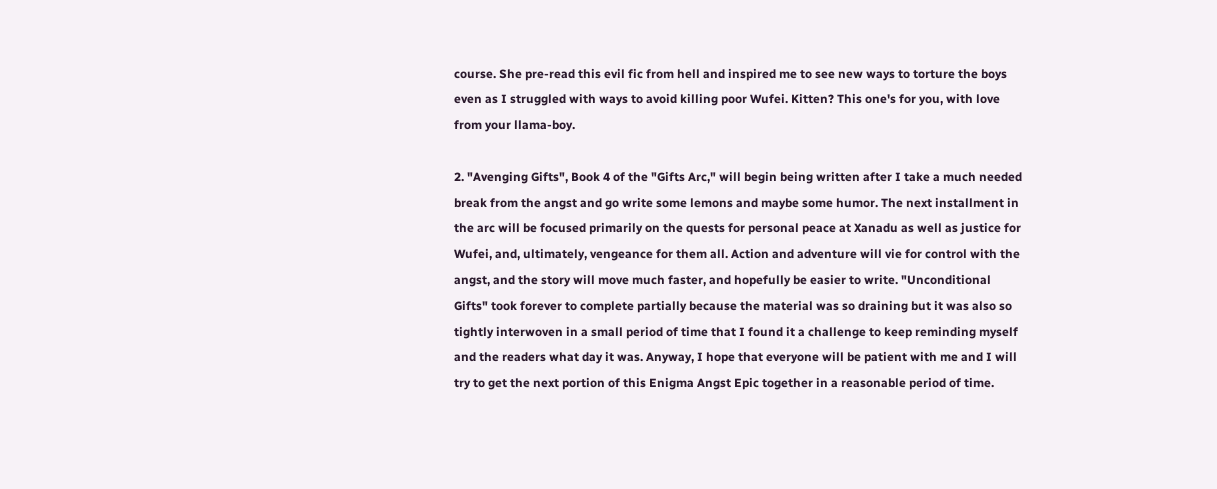course. She pre-read this evil fic from hell and inspired me to see new ways to torture the boys even as I struggled with ways to avoid killing poor Wufei. Kitten? This one's for you, with love from your llama-boy.

2. "Avenging Gifts", Book 4 of the "Gifts Arc," will begin being written after I take a much needed break from the angst and go write some lemons and maybe some humor. The next installment in the arc will be focused primarily on the quests for personal peace at Xanadu as well as justice for Wufei, and, ultimately, vengeance for them all. Action and adventure will vie for control with the angst, and the story will move much faster, and hopefully be easier to write. "Unconditional Gifts" took forever to complete partially because the material was so draining but it was also so tightly interwoven in a small period of time that I found it a challenge to keep reminding myself and the readers what day it was. Anyway, I hope that everyone will be patient with me and I will try to get the next portion of this Enigma Angst Epic together in a reasonable period of time.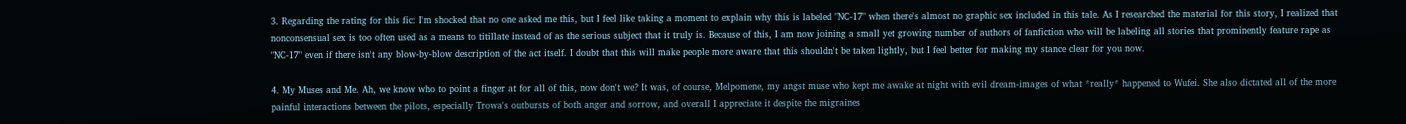3. Regarding the rating for this fic: I'm shocked that no one asked me this, but I feel like taking a moment to explain why this is labeled "NC-17" when there's almost no graphic sex included in this tale. As I researched the material for this story, I realized that nonconsensual sex is too often used as a means to titillate instead of as the serious subject that it truly is. Because of this, I am now joining a small yet growing number of authors of fanfiction who will be labeling all stories that prominently feature rape as "NC-17" even if there isn't any blow-by-blow description of the act itself. I doubt that this will make people more aware that this shouldn't be taken lightly, but I feel better for making my stance clear for you now.

4. My Muses and Me. Ah, we know who to point a finger at for all of this, now don't we? It was, of course, Melpomene, my angst muse who kept me awake at night with evil dream-images of what *really* happened to Wufei. She also dictated all of the more painful interactions between the pilots, especially Trowa's outbursts of both anger and sorrow, and overall I appreciate it despite the migraines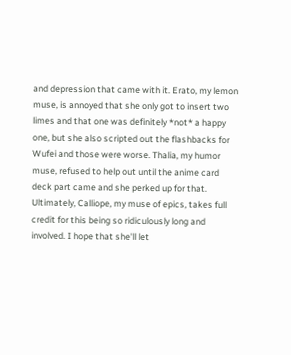and depression that came with it. Erato, my lemon muse, is annoyed that she only got to insert two limes and that one was definitely *not* a happy one, but she also scripted out the flashbacks for Wufei and those were worse. Thalia, my humor muse, refused to help out until the anime card deck part came and she perked up for that. Ultimately, Calliope, my muse of epics, takes full credit for this being so ridiculously long and involved. I hope that she'll let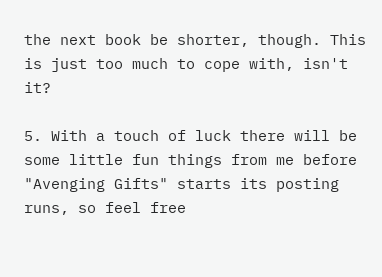the next book be shorter, though. This is just too much to cope with, isn't it?

5. With a touch of luck there will be some little fun things from me before "Avenging Gifts" starts its posting runs, so feel free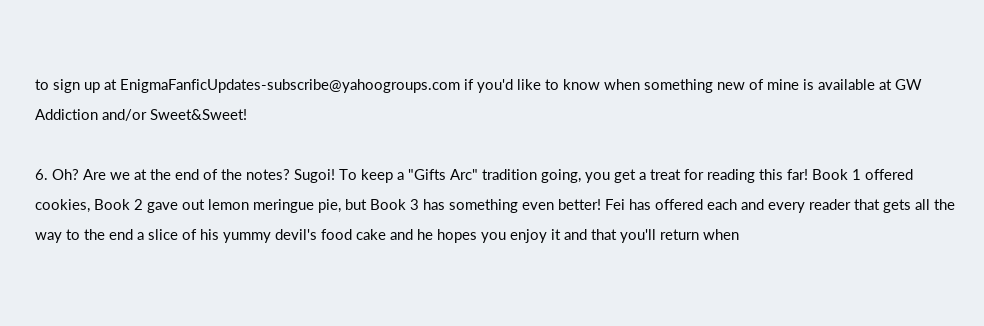to sign up at EnigmaFanficUpdates-subscribe@yahoogroups.com if you'd like to know when something new of mine is available at GW Addiction and/or Sweet&Sweet!

6. Oh? Are we at the end of the notes? Sugoi! To keep a "Gifts Arc" tradition going, you get a treat for reading this far! Book 1 offered cookies, Book 2 gave out lemon meringue pie, but Book 3 has something even better! Fei has offered each and every reader that gets all the way to the end a slice of his yummy devil's food cake and he hopes you enjoy it and that you'll return when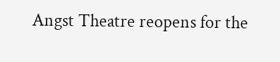Angst Theatre reopens for the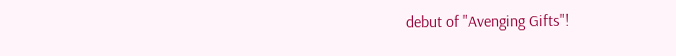debut of "Avenging Gifts"!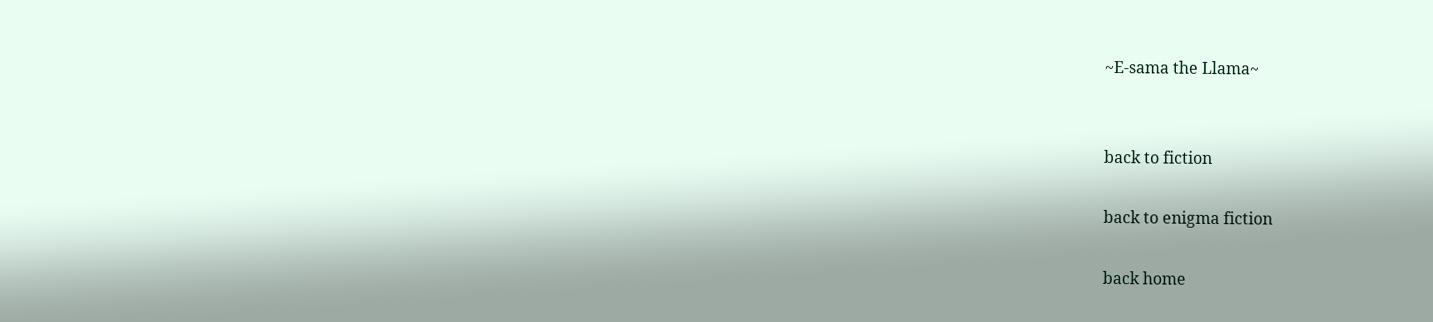~E-sama the Llama~


back to fiction

back to enigma fiction

back home